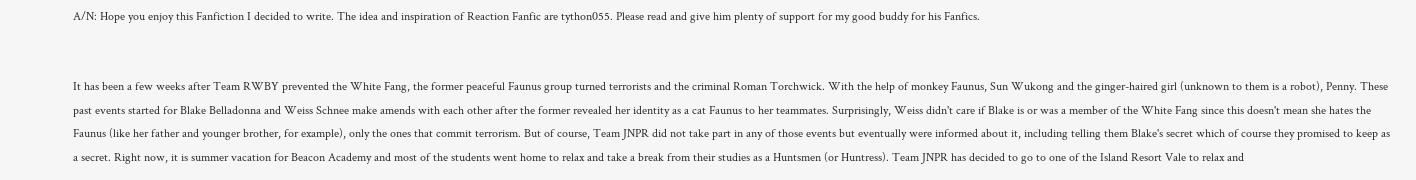A/N: Hope you enjoy this Fanfiction I decided to write. The idea and inspiration of Reaction Fanfic are tython055. Please read and give him plenty of support for my good buddy for his Fanfics.


It has been a few weeks after Team RWBY prevented the White Fang, the former peaceful Faunus group turned terrorists and the criminal Roman Torchwick. With the help of monkey Faunus, Sun Wukong and the ginger-haired girl (unknown to them is a robot), Penny. These past events started for Blake Belladonna and Weiss Schnee make amends with each other after the former revealed her identity as a cat Faunus to her teammates. Surprisingly, Weiss didn't care if Blake is or was a member of the White Fang since this doesn't mean she hates the Faunus (like her father and younger brother, for example), only the ones that commit terrorism. But of course, Team JNPR did not take part in any of those events but eventually were informed about it, including telling them Blake's secret which of course they promised to keep as a secret. Right now, it is summer vacation for Beacon Academy and most of the students went home to relax and take a break from their studies as a Huntsmen (or Huntress). Team JNPR has decided to go to one of the Island Resort Vale to relax and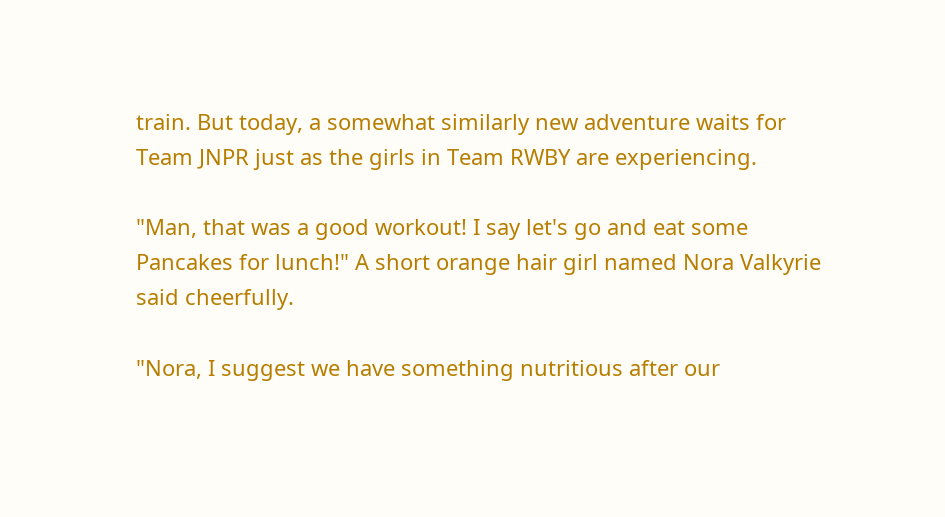train. But today, a somewhat similarly new adventure waits for Team JNPR just as the girls in Team RWBY are experiencing.

"Man, that was a good workout! I say let's go and eat some Pancakes for lunch!" A short orange hair girl named Nora Valkyrie said cheerfully.

"Nora, I suggest we have something nutritious after our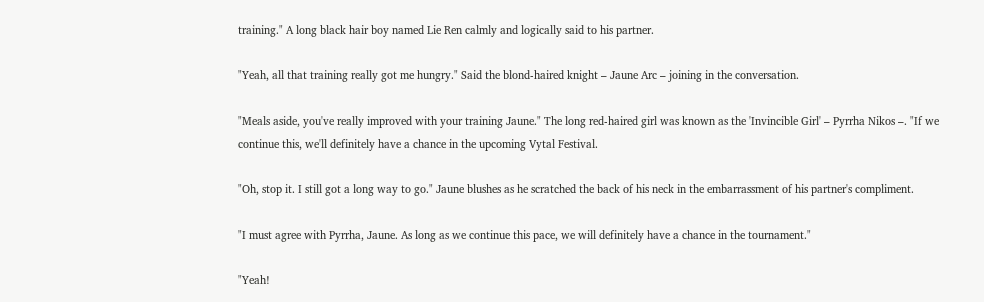training." A long black hair boy named Lie Ren calmly and logically said to his partner.

"Yeah, all that training really got me hungry." Said the blond-haired knight – Jaune Arc – joining in the conversation.

"Meals aside, you've really improved with your training Jaune." The long red-haired girl was known as the 'Invincible Girl' – Pyrrha Nikos –. "If we continue this, we'll definitely have a chance in the upcoming Vytal Festival.

"Oh, stop it. I still got a long way to go." Jaune blushes as he scratched the back of his neck in the embarrassment of his partner's compliment.

"I must agree with Pyrrha, Jaune. As long as we continue this pace, we will definitely have a chance in the tournament."

"Yeah!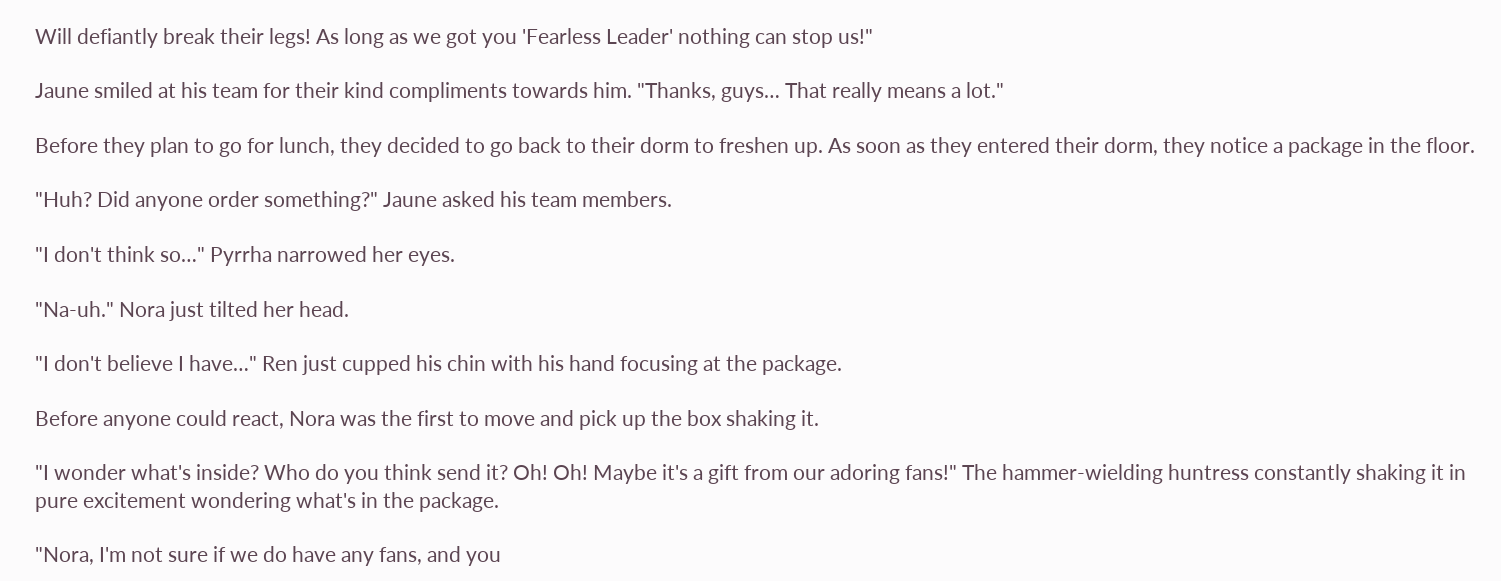Will defiantly break their legs! As long as we got you 'Fearless Leader' nothing can stop us!"

Jaune smiled at his team for their kind compliments towards him. "Thanks, guys… That really means a lot."

Before they plan to go for lunch, they decided to go back to their dorm to freshen up. As soon as they entered their dorm, they notice a package in the floor.

"Huh? Did anyone order something?" Jaune asked his team members.

"I don't think so…" Pyrrha narrowed her eyes.

"Na-uh." Nora just tilted her head.

"I don't believe I have…" Ren just cupped his chin with his hand focusing at the package.

Before anyone could react, Nora was the first to move and pick up the box shaking it.

"I wonder what's inside? Who do you think send it? Oh! Oh! Maybe it's a gift from our adoring fans!" The hammer-wielding huntress constantly shaking it in pure excitement wondering what's in the package.

"Nora, I'm not sure if we do have any fans, and you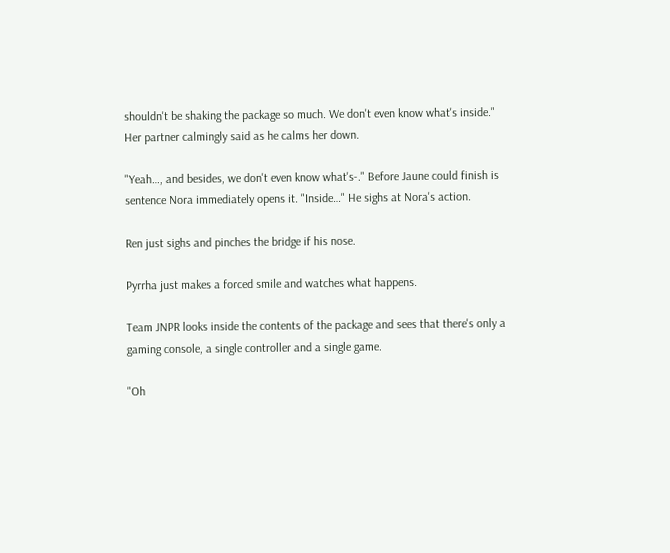shouldn't be shaking the package so much. We don't even know what's inside." Her partner calmingly said as he calms her down.

"Yeah…, and besides, we don't even know what's-." Before Jaune could finish is sentence Nora immediately opens it. "Inside…" He sighs at Nora's action.

Ren just sighs and pinches the bridge if his nose.

Pyrrha just makes a forced smile and watches what happens.

Team JNPR looks inside the contents of the package and sees that there's only a gaming console, a single controller and a single game.

"Oh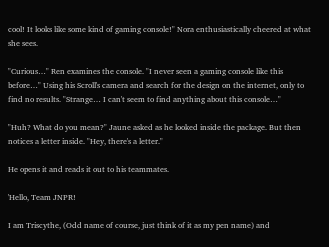cool! It looks like some kind of gaming console!" Nora enthusiastically cheered at what she sees.

"Curious…" Ren examines the console. "I never seen a gaming console like this before…" Using his Scroll's camera and search for the design on the internet, only to find no results. "Strange… I can't seem to find anything about this console…"

"Huh? What do you mean?" Jaune asked as he looked inside the package. But then notices a letter inside. "Hey, there's a letter."

He opens it and reads it out to his teammates.

'Hello, Team JNPR!

I am Triscythe, (Odd name of course, just think of it as my pen name) and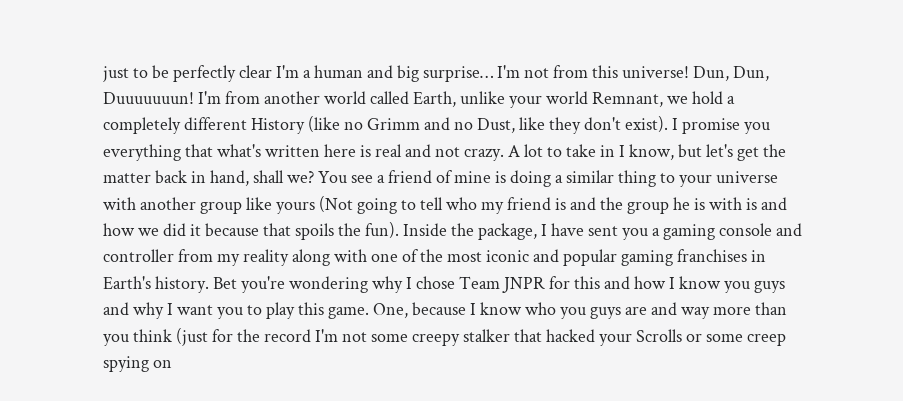just to be perfectly clear I'm a human and big surprise… I'm not from this universe! Dun, Dun, Duuuuuuun! I'm from another world called Earth, unlike your world Remnant, we hold a completely different History (like no Grimm and no Dust, like they don't exist). I promise you everything that what's written here is real and not crazy. A lot to take in I know, but let's get the matter back in hand, shall we? You see a friend of mine is doing a similar thing to your universe with another group like yours (Not going to tell who my friend is and the group he is with is and how we did it because that spoils the fun). Inside the package, I have sent you a gaming console and controller from my reality along with one of the most iconic and popular gaming franchises in Earth's history. Bet you're wondering why I chose Team JNPR for this and how I know you guys and why I want you to play this game. One, because I know who you guys are and way more than you think (just for the record I'm not some creepy stalker that hacked your Scrolls or some creep spying on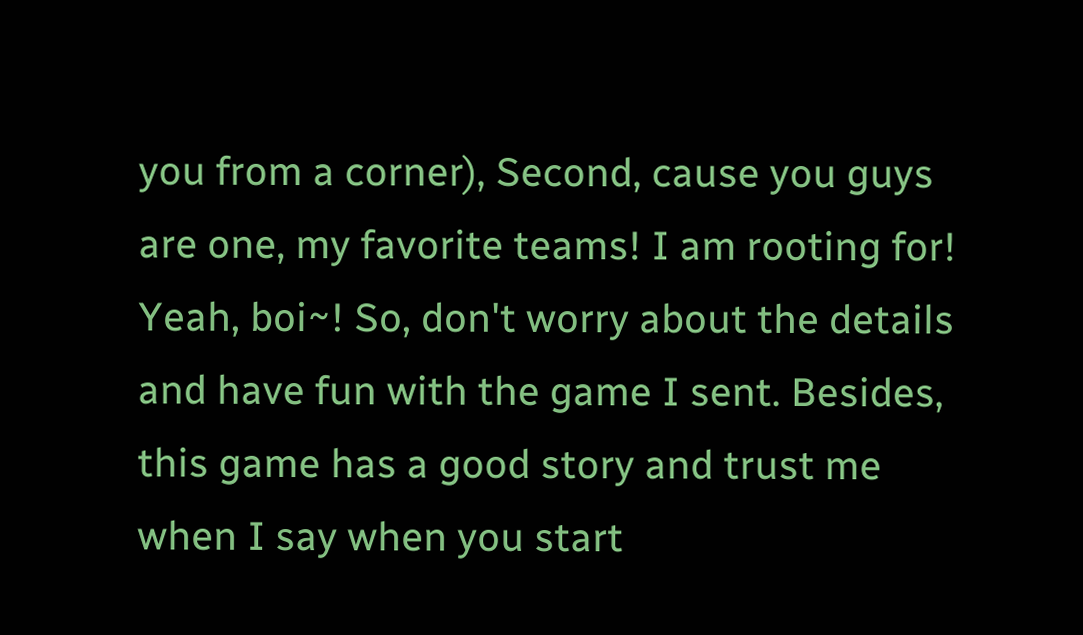you from a corner), Second, cause you guys are one, my favorite teams! I am rooting for! Yeah, boi~! So, don't worry about the details and have fun with the game I sent. Besides, this game has a good story and trust me when I say when you start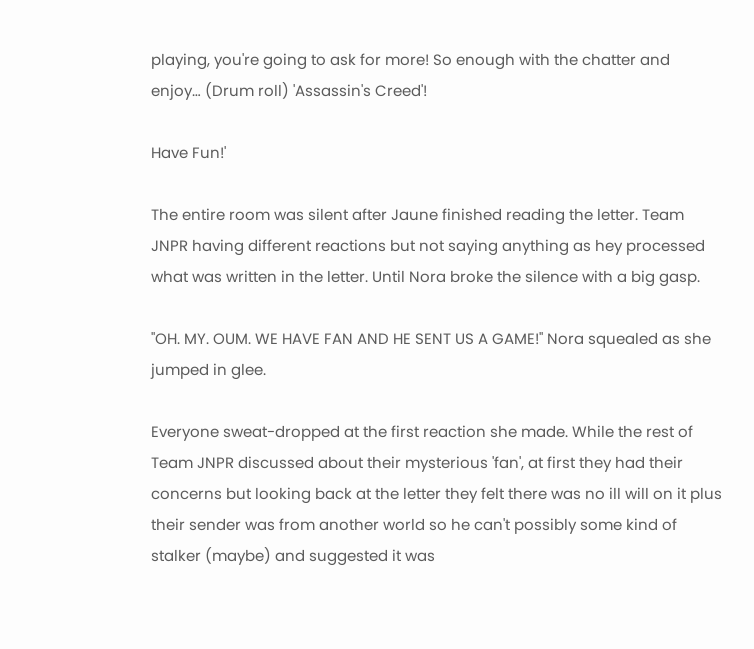playing, you're going to ask for more! So enough with the chatter and enjoy… (Drum roll) 'Assassin's Creed'!

Have Fun!'

The entire room was silent after Jaune finished reading the letter. Team JNPR having different reactions but not saying anything as hey processed what was written in the letter. Until Nora broke the silence with a big gasp.

"OH. MY. OUM. WE HAVE FAN AND HE SENT US A GAME!" Nora squealed as she jumped in glee.

Everyone sweat-dropped at the first reaction she made. While the rest of Team JNPR discussed about their mysterious 'fan', at first they had their concerns but looking back at the letter they felt there was no ill will on it plus their sender was from another world so he can't possibly some kind of stalker (maybe) and suggested it was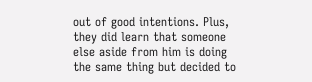out of good intentions. Plus, they did learn that someone else aside from him is doing the same thing but decided to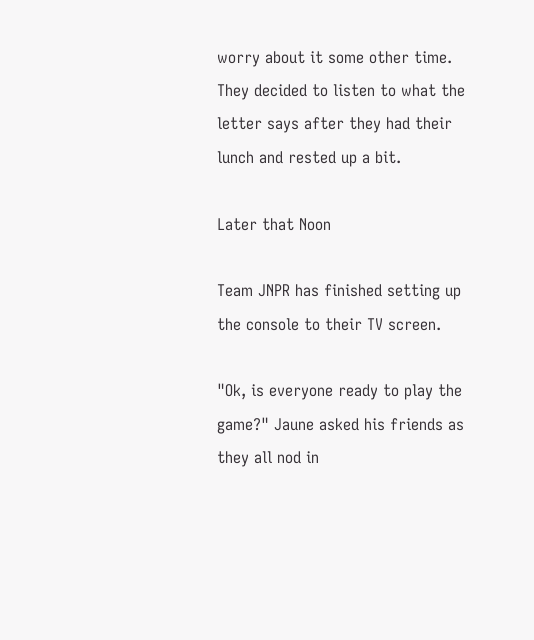worry about it some other time. They decided to listen to what the letter says after they had their lunch and rested up a bit.

Later that Noon

Team JNPR has finished setting up the console to their TV screen.

"Ok, is everyone ready to play the game?" Jaune asked his friends as they all nod in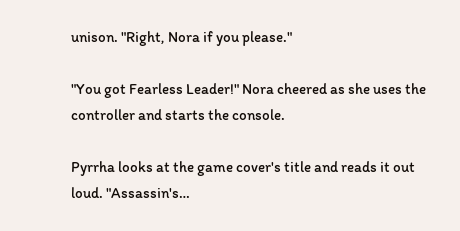unison. "Right, Nora if you please."

"You got Fearless Leader!" Nora cheered as she uses the controller and starts the console.

Pyrrha looks at the game cover's title and reads it out loud. "Assassin's…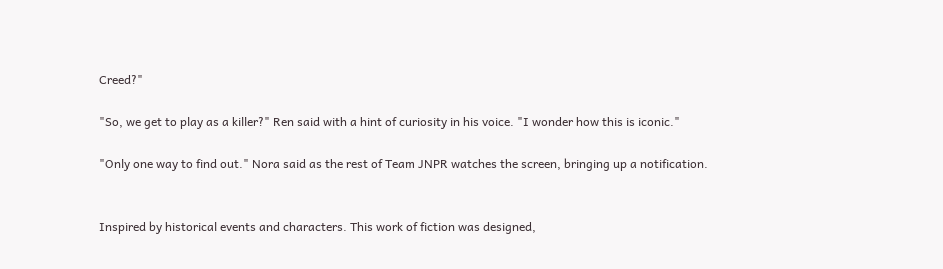Creed?"

"So, we get to play as a killer?" Ren said with a hint of curiosity in his voice. "I wonder how this is iconic."

"Only one way to find out." Nora said as the rest of Team JNPR watches the screen, bringing up a notification.


Inspired by historical events and characters. This work of fiction was designed,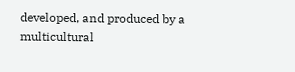developed, and produced by a multicultural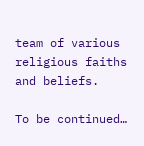team of various religious faiths and beliefs.

To be continued…